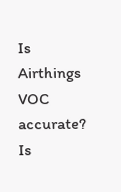Is Airthings VOC accurate?
Is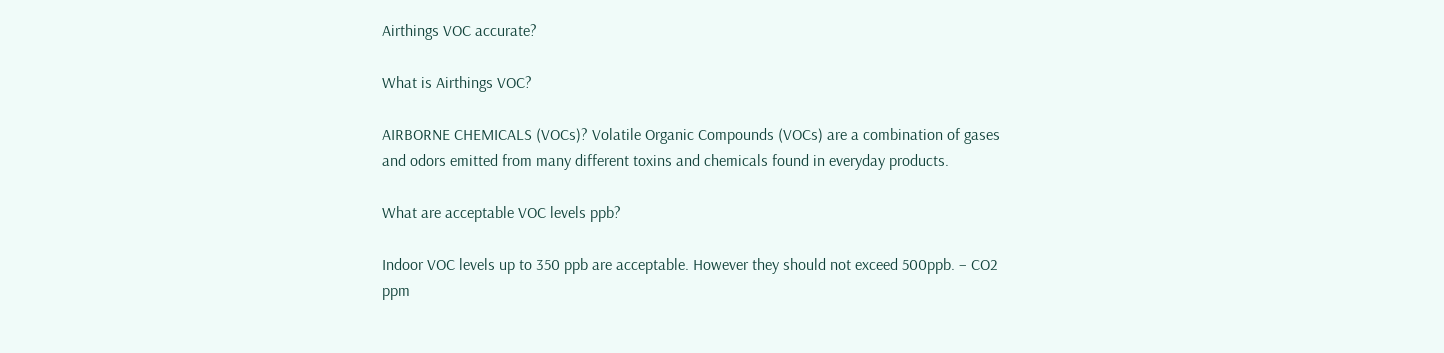Airthings VOC accurate?

What is Airthings VOC?

AIRBORNE CHEMICALS (VOCs)? Volatile Organic Compounds (VOCs) are a combination of gases and odors emitted from many different toxins and chemicals found in everyday products.

What are acceptable VOC levels ppb?

Indoor VOC levels up to 350 ppb are acceptable. However they should not exceed 500ppb. – CO2 ppm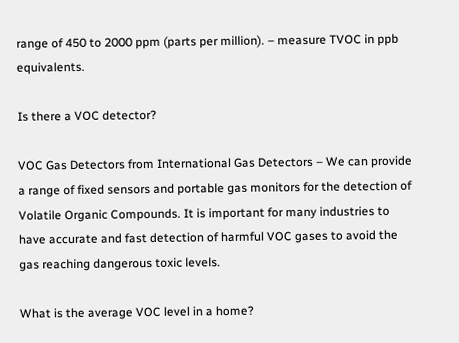range of 450 to 2000 ppm (parts per million). – measure TVOC in ppb equivalents.

Is there a VOC detector?

VOC Gas Detectors from International Gas Detectors – We can provide a range of fixed sensors and portable gas monitors for the detection of Volatile Organic Compounds. It is important for many industries to have accurate and fast detection of harmful VOC gases to avoid the gas reaching dangerous toxic levels.

What is the average VOC level in a home?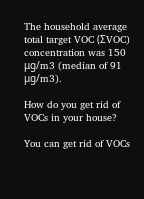The household average total target VOC (ΣVOC) concentration was 150 μg/m3 (median of 91 μg/m3).

How do you get rid of VOCs in your house?

You can get rid of VOCs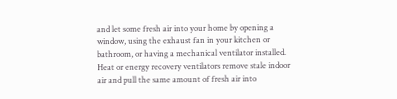and let some fresh air into your home by opening a window, using the exhaust fan in your kitchen or bathroom, or having a mechanical ventilator installed. Heat or energy recovery ventilators remove stale indoor air and pull the same amount of fresh air into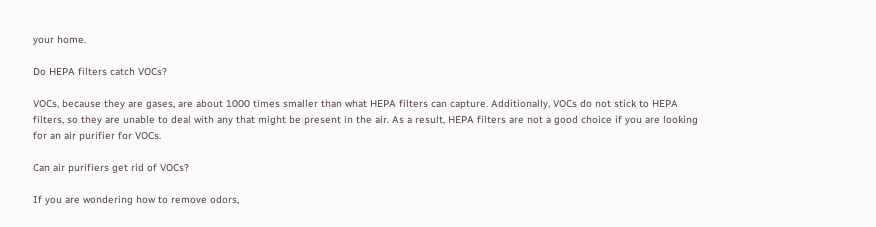your home.

Do HEPA filters catch VOCs?

VOCs, because they are gases, are about 1000 times smaller than what HEPA filters can capture. Additionally, VOCs do not stick to HEPA filters, so they are unable to deal with any that might be present in the air. As a result, HEPA filters are not a good choice if you are looking for an air purifier for VOCs.

Can air purifiers get rid of VOCs?

If you are wondering how to remove odors,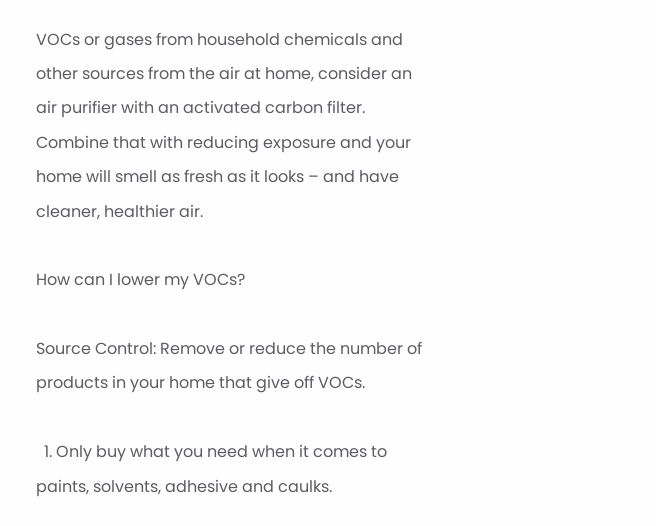VOCs or gases from household chemicals and other sources from the air at home, consider an air purifier with an activated carbon filter. Combine that with reducing exposure and your home will smell as fresh as it looks – and have cleaner, healthier air.

How can I lower my VOCs?

Source Control: Remove or reduce the number of products in your home that give off VOCs.

  1. Only buy what you need when it comes to paints, solvents, adhesive and caulks.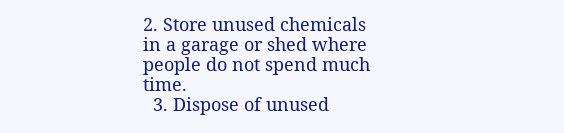2. Store unused chemicals in a garage or shed where people do not spend much time.
  3. Dispose of unused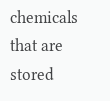chemicals that are stored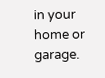in your home or garage.